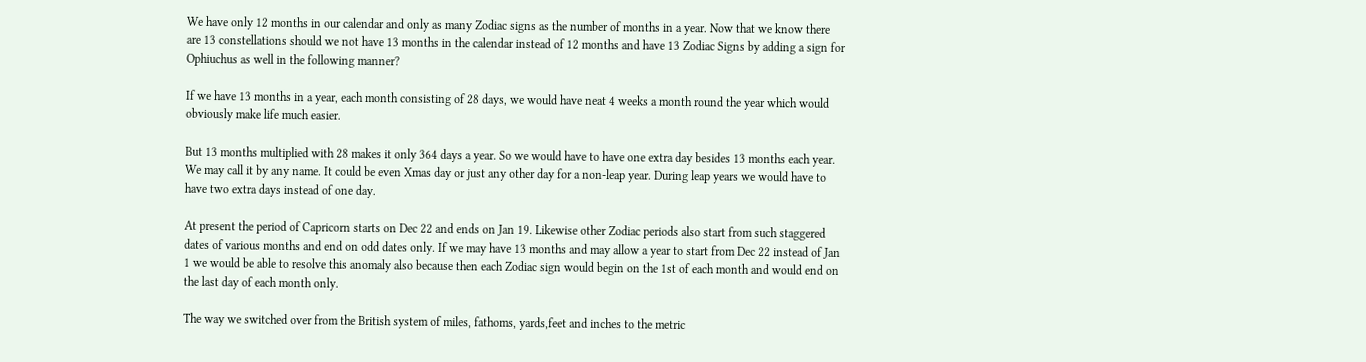We have only 12 months in our calendar and only as many Zodiac signs as the number of months in a year. Now that we know there are 13 constellations should we not have 13 months in the calendar instead of 12 months and have 13 Zodiac Signs by adding a sign for Ophiuchus as well in the following manner?

If we have 13 months in a year, each month consisting of 28 days, we would have neat 4 weeks a month round the year which would obviously make life much easier.

But 13 months multiplied with 28 makes it only 364 days a year. So we would have to have one extra day besides 13 months each year. We may call it by any name. It could be even Xmas day or just any other day for a non-leap year. During leap years we would have to have two extra days instead of one day.

At present the period of Capricorn starts on Dec 22 and ends on Jan 19. Likewise other Zodiac periods also start from such staggered dates of various months and end on odd dates only. If we may have 13 months and may allow a year to start from Dec 22 instead of Jan 1 we would be able to resolve this anomaly also because then each Zodiac sign would begin on the 1st of each month and would end on the last day of each month only.

The way we switched over from the British system of miles, fathoms, yards,feet and inches to the metric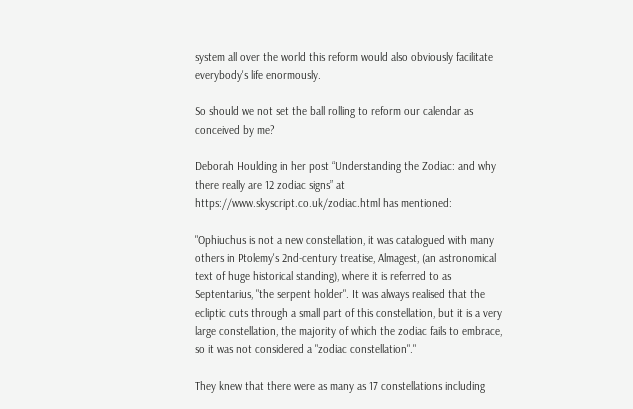system all over the world this reform would also obviously facilitate everybody's life enormously.

So should we not set the ball rolling to reform our calendar as conceived by me?

Deborah Houlding in her post “Understanding the Zodiac: and why there really are 12 zodiac signs” at https://www.skyscript.co.uk/zodiac.html has mentioned:

"Ophiuchus is not a new constellation, it was catalogued with many others in Ptolemy's 2nd-century treatise, Almagest, (an astronomical text of huge historical standing), where it is referred to as Septentarius, "the serpent holder". It was always realised that the ecliptic cuts through a small part of this constellation, but it is a very large constellation, the majority of which the zodiac fails to embrace, so it was not considered a "zodiac constellation"."

They knew that there were as many as 17 constellations including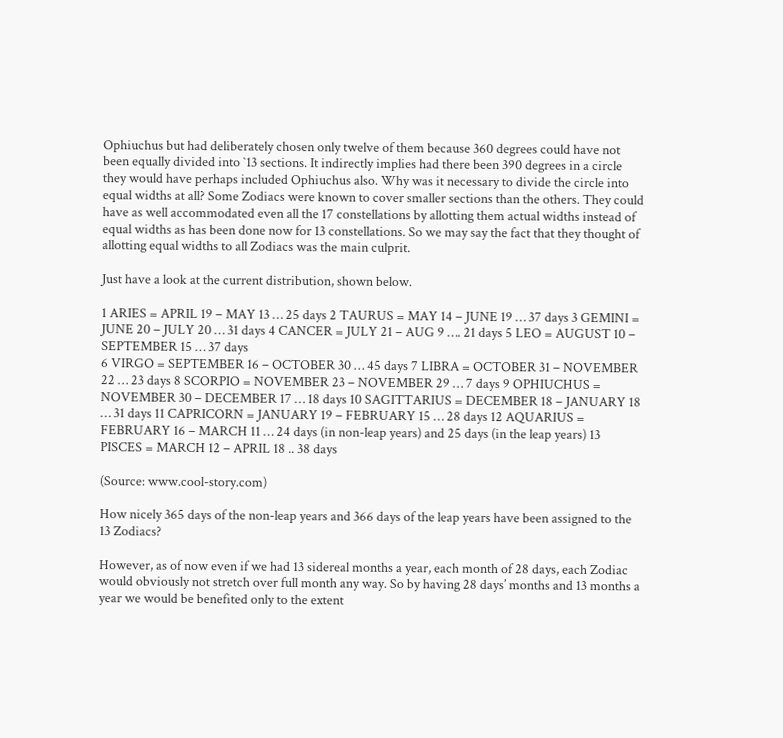Ophiuchus but had deliberately chosen only twelve of them because 360 degrees could have not been equally divided into `13 sections. It indirectly implies had there been 390 degrees in a circle they would have perhaps included Ophiuchus also. Why was it necessary to divide the circle into equal widths at all? Some Zodiacs were known to cover smaller sections than the others. They could have as well accommodated even all the 17 constellations by allotting them actual widths instead of equal widths as has been done now for 13 constellations. So we may say the fact that they thought of allotting equal widths to all Zodiacs was the main culprit.

Just have a look at the current distribution, shown below.

1 ARIES = APRIL 19 – MAY 13 … 25 days 2 TAURUS = MAY 14 – JUNE 19 … 37 days 3 GEMINI = JUNE 20 – JULY 20 … 31 days 4 CANCER = JULY 21 – AUG 9 …. 21 days 5 LEO = AUGUST 10 – SEPTEMBER 15 … 37 days
6 VIRGO = SEPTEMBER 16 – OCTOBER 30 … 45 days 7 LIBRA = OCTOBER 31 – NOVEMBER 22 … 23 days 8 SCORPIO = NOVEMBER 23 – NOVEMBER 29 … 7 days 9 OPHIUCHUS = NOVEMBER 30 – DECEMBER 17 … 18 days 10 SAGITTARIUS = DECEMBER 18 – JANUARY 18 … 31 days 11 CAPRICORN = JANUARY 19 – FEBRUARY 15 … 28 days 12 AQUARIUS = FEBRUARY 16 – MARCH 11 … 24 days (in non-leap years) and 25 days (in the leap years) 13 PISCES = MARCH 12 – APRIL 18 .. 38 days

(Source: www.cool-story.com)

How nicely 365 days of the non-leap years and 366 days of the leap years have been assigned to the 13 Zodiacs?

However, as of now even if we had 13 sidereal months a year, each month of 28 days, each Zodiac would obviously not stretch over full month any way. So by having 28 days’ months and 13 months a year we would be benefited only to the extent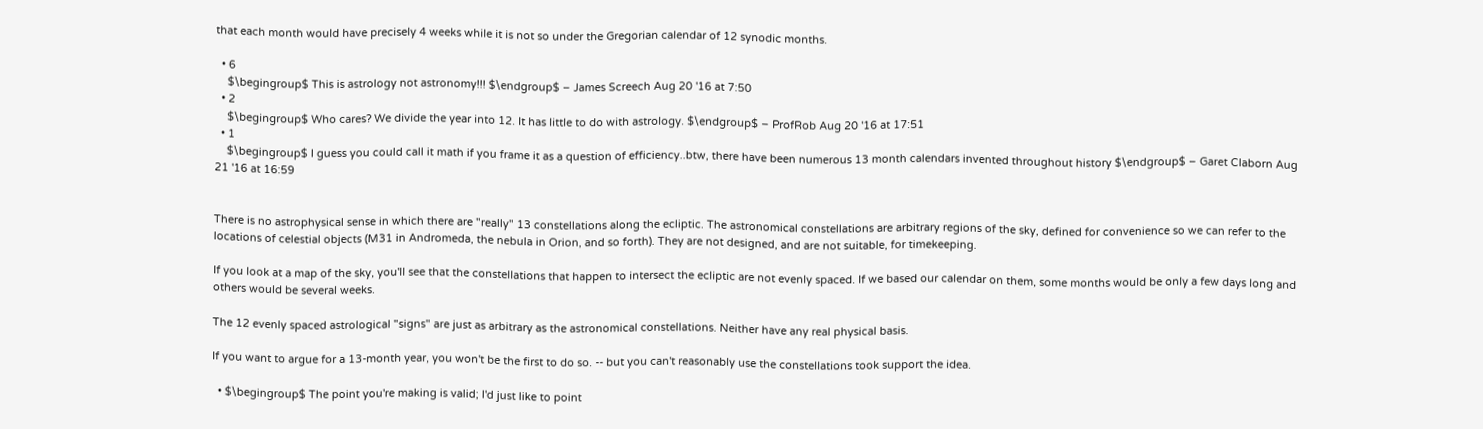that each month would have precisely 4 weeks while it is not so under the Gregorian calendar of 12 synodic months.

  • 6
    $\begingroup$ This is astrology not astronomy!!! $\endgroup$ – James Screech Aug 20 '16 at 7:50
  • 2
    $\begingroup$ Who cares? We divide the year into 12. It has little to do with astrology. $\endgroup$ – ProfRob Aug 20 '16 at 17:51
  • 1
    $\begingroup$ I guess you could call it math if you frame it as a question of efficiency..btw, there have been numerous 13 month calendars invented throughout history $\endgroup$ – Garet Claborn Aug 21 '16 at 16:59


There is no astrophysical sense in which there are "really" 13 constellations along the ecliptic. The astronomical constellations are arbitrary regions of the sky, defined for convenience so we can refer to the locations of celestial objects (M31 in Andromeda, the nebula in Orion, and so forth). They are not designed, and are not suitable, for timekeeping.

If you look at a map of the sky, you'll see that the constellations that happen to intersect the ecliptic are not evenly spaced. If we based our calendar on them, some months would be only a few days long and others would be several weeks.

The 12 evenly spaced astrological "signs" are just as arbitrary as the astronomical constellations. Neither have any real physical basis.

If you want to argue for a 13-month year, you won't be the first to do so. -- but you can't reasonably use the constellations took support the idea.

  • $\begingroup$ The point you're making is valid; I'd just like to point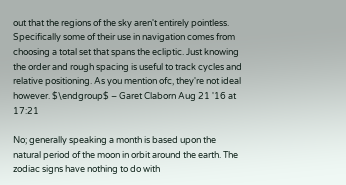out that the regions of the sky aren't entirely pointless. Specifically some of their use in navigation comes from choosing a total set that spans the ecliptic. Just knowing the order and rough spacing is useful to track cycles and relative positioning. As you mention ofc, they're not ideal however. $\endgroup$ – Garet Claborn Aug 21 '16 at 17:21

No; generally speaking a month is based upon the natural period of the moon in orbit around the earth. The zodiac signs have nothing to do with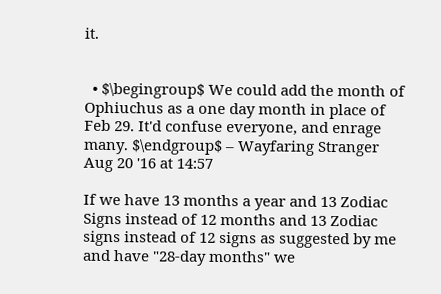it.


  • $\begingroup$ We could add the month of Ophiuchus as a one day month in place of Feb 29. It'd confuse everyone, and enrage many. $\endgroup$ – Wayfaring Stranger Aug 20 '16 at 14:57

If we have 13 months a year and 13 Zodiac Signs instead of 12 months and 13 Zodiac signs instead of 12 signs as suggested by me and have "28-day months" we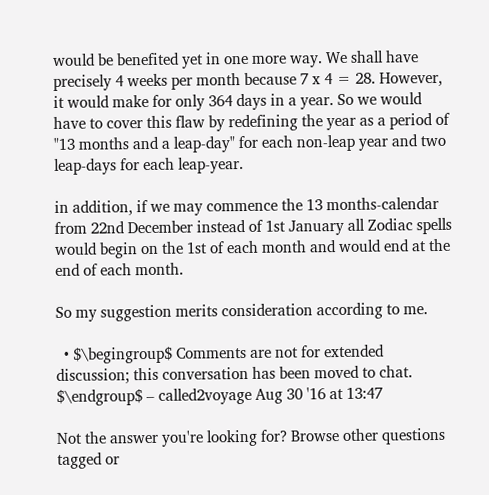would be benefited yet in one more way. We shall have precisely 4 weeks per month because 7 x 4 = 28. However, it would make for only 364 days in a year. So we would have to cover this flaw by redefining the year as a period of "13 months and a leap-day" for each non-leap year and two leap-days for each leap-year.

in addition, if we may commence the 13 months-calendar from 22nd December instead of 1st January all Zodiac spells would begin on the 1st of each month and would end at the end of each month.

So my suggestion merits consideration according to me.

  • $\begingroup$ Comments are not for extended discussion; this conversation has been moved to chat. $\endgroup$ – called2voyage Aug 30 '16 at 13:47

Not the answer you're looking for? Browse other questions tagged or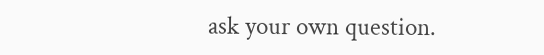ask your own question.